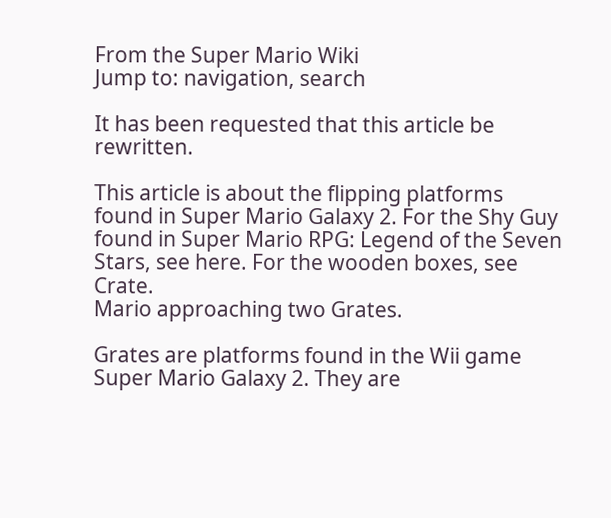From the Super Mario Wiki
Jump to: navigation, search

It has been requested that this article be rewritten.

This article is about the flipping platforms found in Super Mario Galaxy 2. For the Shy Guy found in Super Mario RPG: Legend of the Seven Stars, see here. For the wooden boxes, see Crate.
Mario approaching two Grates.

Grates are platforms found in the Wii game Super Mario Galaxy 2. They are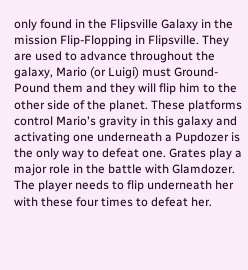only found in the Flipsville Galaxy in the mission Flip-Flopping in Flipsville. They are used to advance throughout the galaxy, Mario (or Luigi) must Ground-Pound them and they will flip him to the other side of the planet. These platforms control Mario's gravity in this galaxy and activating one underneath a Pupdozer is the only way to defeat one. Grates play a major role in the battle with Glamdozer. The player needs to flip underneath her with these four times to defeat her.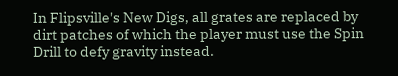In Flipsville's New Digs, all grates are replaced by dirt patches of which the player must use the Spin Drill to defy gravity instead.